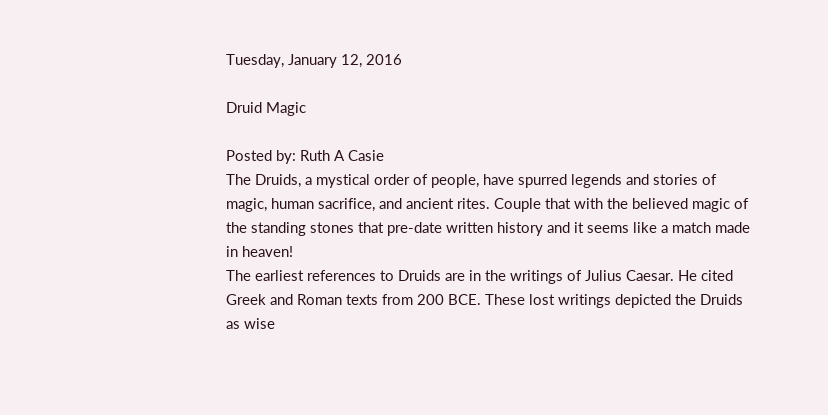Tuesday, January 12, 2016

Druid Magic

Posted by: Ruth A Casie
The Druids, a mystical order of people, have spurred legends and stories of magic, human sacrifice, and ancient rites. Couple that with the believed magic of the standing stones that pre-date written history and it seems like a match made in heaven!
The earliest references to Druids are in the writings of Julius Caesar. He cited Greek and Roman texts from 200 BCE. These lost writings depicted the Druids as wise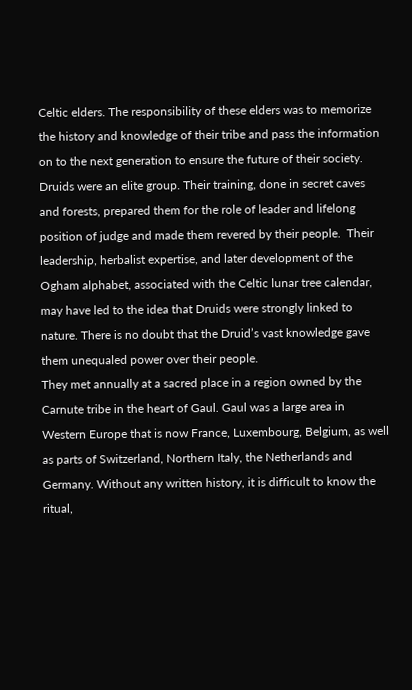Celtic elders. The responsibility of these elders was to memorize the history and knowledge of their tribe and pass the information on to the next generation to ensure the future of their society.
Druids were an elite group. Their training, done in secret caves and forests, prepared them for the role of leader and lifelong position of judge and made them revered by their people.  Their leadership, herbalist expertise, and later development of the Ogham alphabet, associated with the Celtic lunar tree calendar, may have led to the idea that Druids were strongly linked to nature. There is no doubt that the Druid’s vast knowledge gave them unequaled power over their people.
They met annually at a sacred place in a region owned by the Carnute tribe in the heart of Gaul. Gaul was a large area in Western Europe that is now France, Luxembourg, Belgium, as well as parts of Switzerland, Northern Italy, the Netherlands and Germany. Without any written history, it is difficult to know the ritual,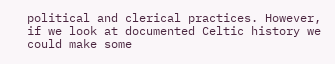political and clerical practices. However, if we look at documented Celtic history we could make some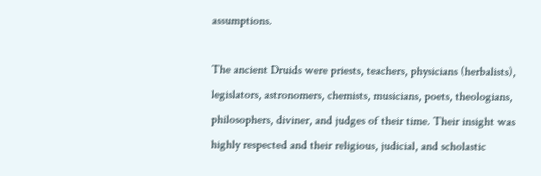assumptions.

The ancient Druids were priests, teachers, physicians (herbalists), legislators, astronomers, chemists, musicians, poets, theologians, philosophers, diviner, and judges of their time. Their insight was highly respected and their religious, judicial, and scholastic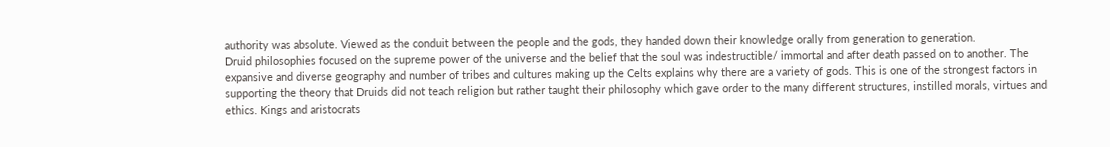authority was absolute. Viewed as the conduit between the people and the gods, they handed down their knowledge orally from generation to generation.
Druid philosophies focused on the supreme power of the universe and the belief that the soul was indestructible/ immortal and after death passed on to another. The expansive and diverse geography and number of tribes and cultures making up the Celts explains why there are a variety of gods. This is one of the strongest factors in supporting the theory that Druids did not teach religion but rather taught their philosophy which gave order to the many different structures, instilled morals, virtues and ethics. Kings and aristocrats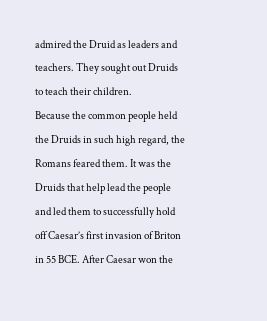admired the Druid as leaders and teachers. They sought out Druids to teach their children.
Because the common people held the Druids in such high regard, the Romans feared them. It was the Druids that help lead the people and led them to successfully hold off Caesar’s first invasion of Briton in 55 BCE. After Caesar won the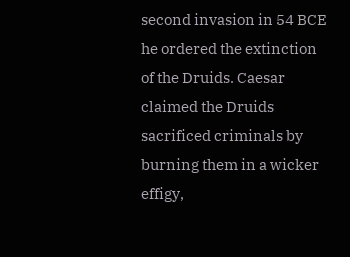second invasion in 54 BCE he ordered the extinction of the Druids. Caesar claimed the Druids sacrificed criminals by burning them in a wicker effigy,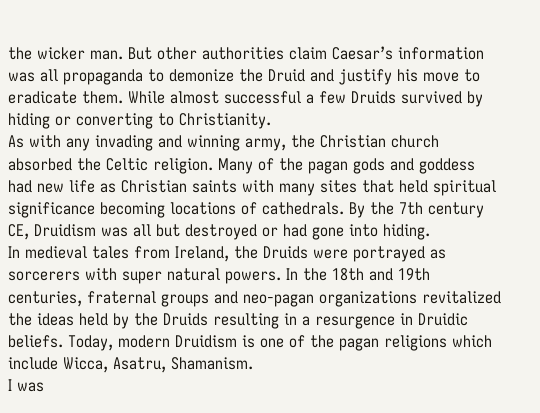the wicker man. But other authorities claim Caesar’s information was all propaganda to demonize the Druid and justify his move to eradicate them. While almost successful a few Druids survived by hiding or converting to Christianity.
As with any invading and winning army, the Christian church absorbed the Celtic religion. Many of the pagan gods and goddess had new life as Christian saints with many sites that held spiritual significance becoming locations of cathedrals. By the 7th century CE, Druidism was all but destroyed or had gone into hiding.
In medieval tales from Ireland, the Druids were portrayed as sorcerers with super natural powers. In the 18th and 19th centuries, fraternal groups and neo-pagan organizations revitalized the ideas held by the Druids resulting in a resurgence in Druidic beliefs. Today, modern Druidism is one of the pagan religions which include Wicca, Asatru, Shamanism.
I was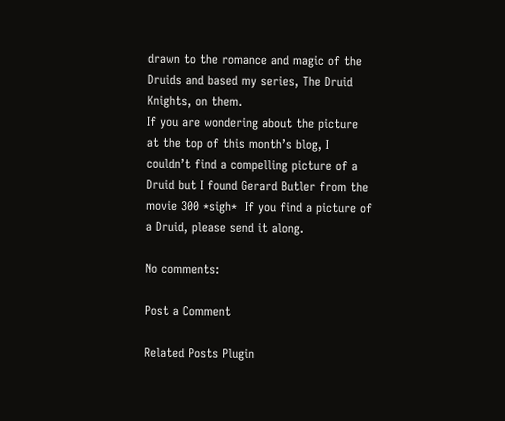drawn to the romance and magic of the Druids and based my series, The Druid Knights, on them.
If you are wondering about the picture at the top of this month’s blog, I couldn’t find a compelling picture of a Druid but I found Gerard Butler from the movie 300 *sigh*  If you find a picture of a Druid, please send it along.

No comments:

Post a Comment

Related Posts Plugin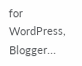for WordPress, Blogger...